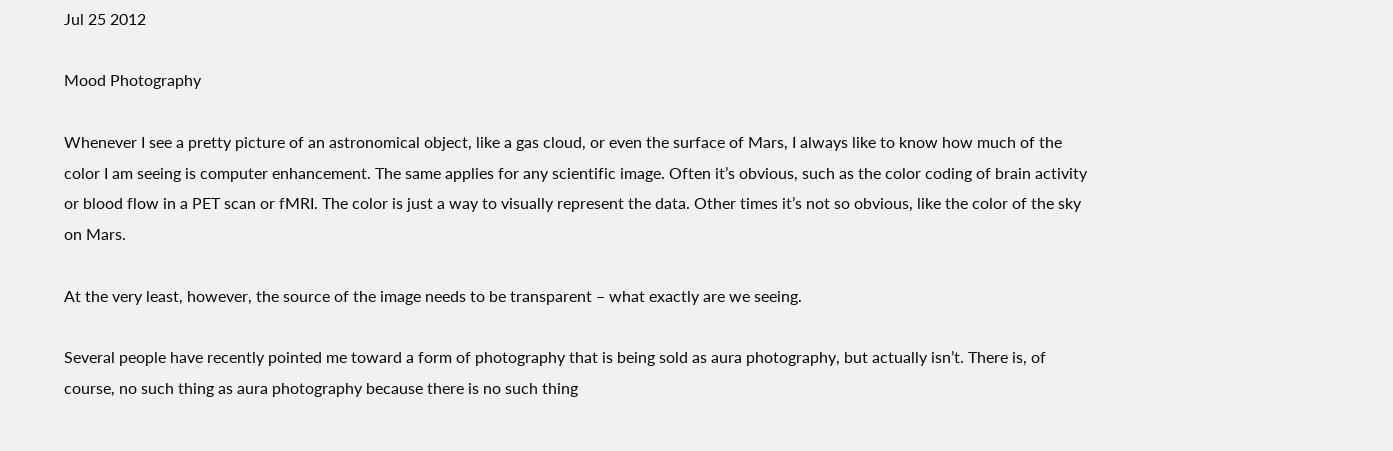Jul 25 2012

Mood Photography

Whenever I see a pretty picture of an astronomical object, like a gas cloud, or even the surface of Mars, I always like to know how much of the color I am seeing is computer enhancement. The same applies for any scientific image. Often it’s obvious, such as the color coding of brain activity or blood flow in a PET scan or fMRI. The color is just a way to visually represent the data. Other times it’s not so obvious, like the color of the sky on Mars.

At the very least, however, the source of the image needs to be transparent – what exactly are we seeing.

Several people have recently pointed me toward a form of photography that is being sold as aura photography, but actually isn’t. There is, of course, no such thing as aura photography because there is no such thing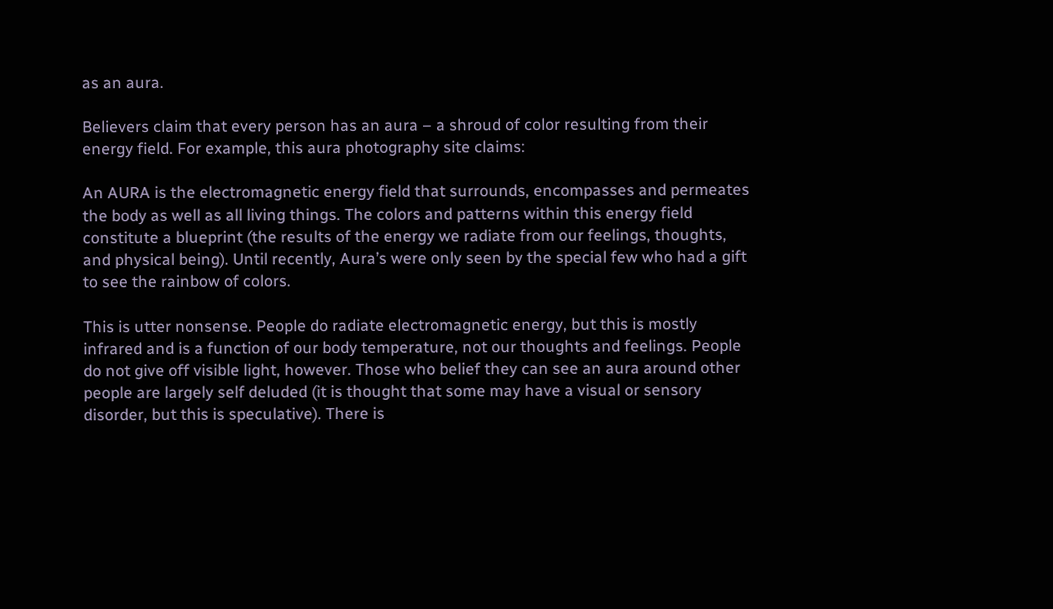as an aura.

Believers claim that every person has an aura – a shroud of color resulting from their energy field. For example, this aura photography site claims:

An AURA is the electromagnetic energy field that surrounds, encompasses and permeates the body as well as all living things. The colors and patterns within this energy field constitute a blueprint (the results of the energy we radiate from our feelings, thoughts, and physical being). Until recently, Aura’s were only seen by the special few who had a gift to see the rainbow of colors.

This is utter nonsense. People do radiate electromagnetic energy, but this is mostly infrared and is a function of our body temperature, not our thoughts and feelings. People do not give off visible light, however. Those who belief they can see an aura around other people are largely self deluded (it is thought that some may have a visual or sensory disorder, but this is speculative). There is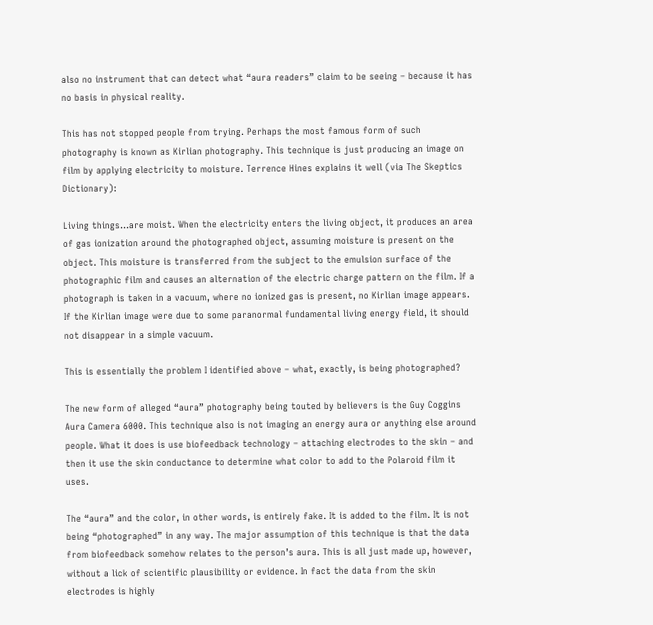also no instrument that can detect what “aura readers” claim to be seeing – because it has no basis in physical reality.

This has not stopped people from trying. Perhaps the most famous form of such photography is known as Kirlian photography. This technique is just producing an image on film by applying electricity to moisture. Terrence Hines explains it well (via The Skeptics Dictionary):

Living things…are moist. When the electricity enters the living object, it produces an area of gas ionization around the photographed object, assuming moisture is present on the object. This moisture is transferred from the subject to the emulsion surface of the photographic film and causes an alternation of the electric charge pattern on the film. If a photograph is taken in a vacuum, where no ionized gas is present, no Kirlian image appears. If the Kirlian image were due to some paranormal fundamental living energy field, it should not disappear in a simple vacuum.

This is essentially the problem I identified above – what, exactly, is being photographed?

The new form of alleged “aura” photography being touted by believers is the Guy Coggins Aura Camera 6000. This technique also is not imaging an energy aura or anything else around people. What it does is use biofeedback technology – attaching electrodes to the skin – and then it use the skin conductance to determine what color to add to the Polaroid film it uses.

The “aura” and the color, in other words, is entirely fake. It is added to the film. It is not being “photographed” in any way. The major assumption of this technique is that the data from biofeedback somehow relates to the person’s aura. This is all just made up, however, without a lick of scientific plausibility or evidence. In fact the data from the skin electrodes is highly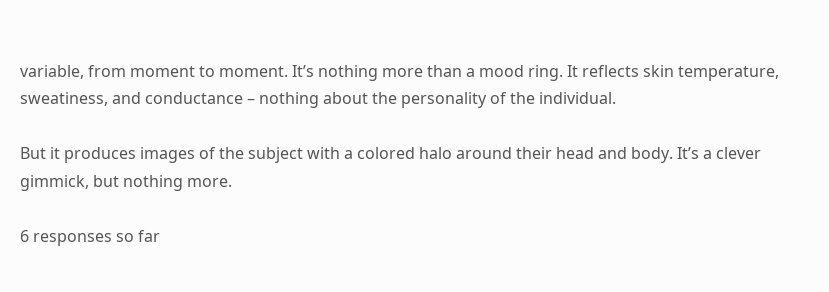variable, from moment to moment. It’s nothing more than a mood ring. It reflects skin temperature, sweatiness, and conductance – nothing about the personality of the individual.

But it produces images of the subject with a colored halo around their head and body. It’s a clever gimmick, but nothing more.

6 responses so far